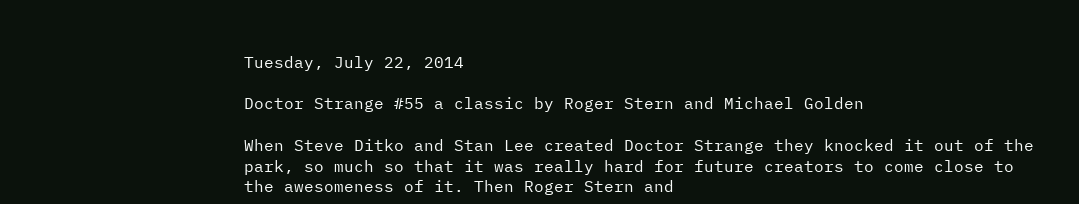Tuesday, July 22, 2014

Doctor Strange #55 a classic by Roger Stern and Michael Golden

When Steve Ditko and Stan Lee created Doctor Strange they knocked it out of the park, so much so that it was really hard for future creators to come close to the awesomeness of it. Then Roger Stern and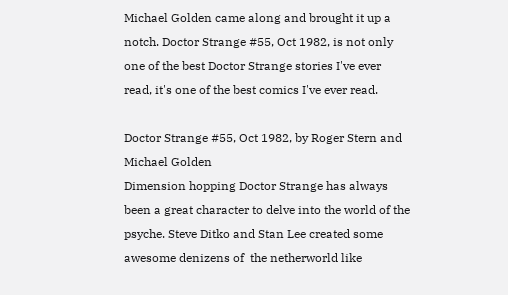Michael Golden came along and brought it up a notch. Doctor Strange #55, Oct 1982, is not only one of the best Doctor Strange stories I've ever read, it's one of the best comics I've ever read.

Doctor Strange #55, Oct 1982, by Roger Stern and Michael Golden
Dimension hopping Doctor Strange has always been a great character to delve into the world of the psyche. Steve Ditko and Stan Lee created some awesome denizens of  the netherworld like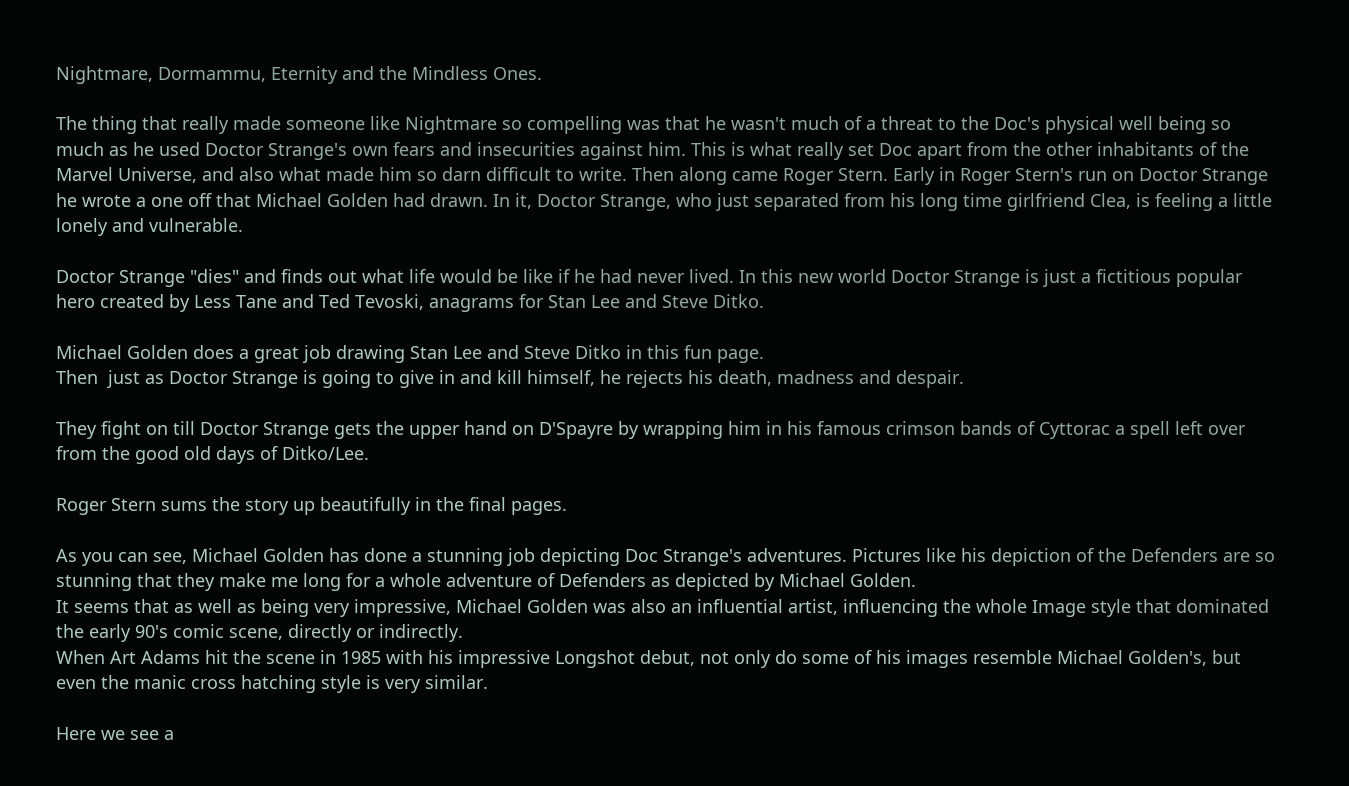Nightmare, Dormammu, Eternity and the Mindless Ones.

The thing that really made someone like Nightmare so compelling was that he wasn't much of a threat to the Doc's physical well being so much as he used Doctor Strange's own fears and insecurities against him. This is what really set Doc apart from the other inhabitants of the Marvel Universe, and also what made him so darn difficult to write. Then along came Roger Stern. Early in Roger Stern's run on Doctor Strange he wrote a one off that Michael Golden had drawn. In it, Doctor Strange, who just separated from his long time girlfriend Clea, is feeling a little lonely and vulnerable.

Doctor Strange "dies" and finds out what life would be like if he had never lived. In this new world Doctor Strange is just a fictitious popular hero created by Less Tane and Ted Tevoski, anagrams for Stan Lee and Steve Ditko.

Michael Golden does a great job drawing Stan Lee and Steve Ditko in this fun page.
Then  just as Doctor Strange is going to give in and kill himself, he rejects his death, madness and despair.

They fight on till Doctor Strange gets the upper hand on D'Spayre by wrapping him in his famous crimson bands of Cyttorac a spell left over from the good old days of Ditko/Lee.

Roger Stern sums the story up beautifully in the final pages.

As you can see, Michael Golden has done a stunning job depicting Doc Strange's adventures. Pictures like his depiction of the Defenders are so stunning that they make me long for a whole adventure of Defenders as depicted by Michael Golden.
It seems that as well as being very impressive, Michael Golden was also an influential artist, influencing the whole Image style that dominated the early 90's comic scene, directly or indirectly.
When Art Adams hit the scene in 1985 with his impressive Longshot debut, not only do some of his images resemble Michael Golden's, but even the manic cross hatching style is very similar.

Here we see a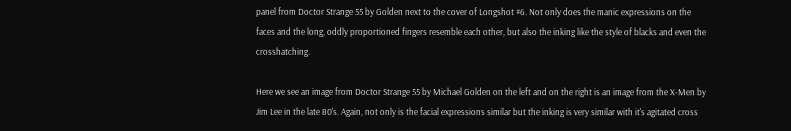panel from Doctor Strange 55 by Golden next to the cover of Longshot #6. Not only does the manic expressions on the faces and the long, oddly proportioned fingers resemble each other, but also the inking like the style of blacks and even the crosshatching.

Here we see an image from Doctor Strange 55 by Michael Golden on the left and on the right is an image from the X-Men by Jim Lee in the late 80's. Again, not only is the facial expressions similar but the inking is very similar with it's agitated cross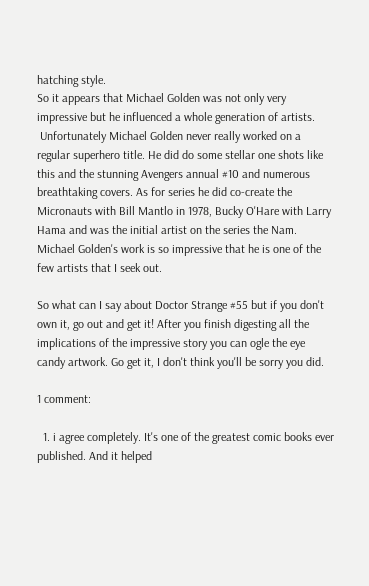hatching style.
So it appears that Michael Golden was not only very impressive but he influenced a whole generation of artists.
 Unfortunately Michael Golden never really worked on a regular superhero title. He did do some stellar one shots like this and the stunning Avengers annual #10 and numerous breathtaking covers. As for series he did co-create the Micronauts with Bill Mantlo in 1978, Bucky O'Hare with Larry Hama and was the initial artist on the series the Nam. Michael Golden's work is so impressive that he is one of the few artists that I seek out.

So what can I say about Doctor Strange #55 but if you don't own it, go out and get it! After you finish digesting all the implications of the impressive story you can ogle the eye candy artwork. Go get it, I don't think you'll be sorry you did.

1 comment:

  1. i agree completely. It's one of the greatest comic books ever published. And it helped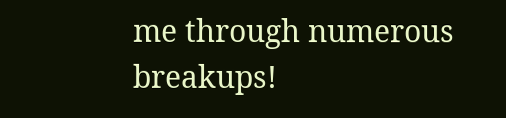me through numerous breakups!